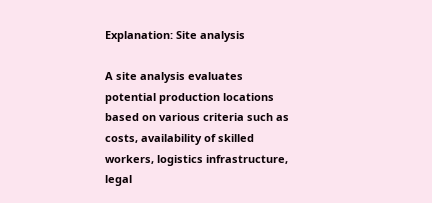Explanation: Site analysis

A site analysis evaluates potential production locations based on various criteria such as costs, availability of skilled workers, logistics infrastructure, legal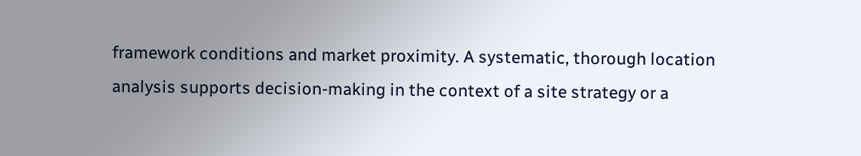framework conditions and market proximity. A systematic, thorough location analysis supports decision-making in the context of a site strategy or a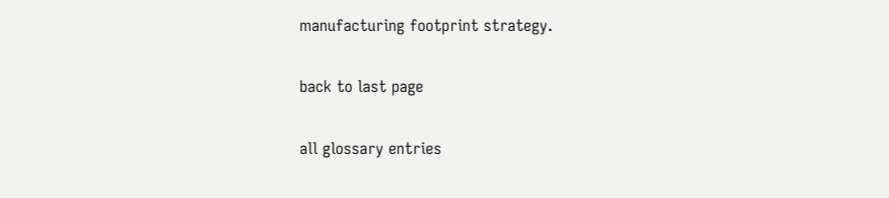manufacturing footprint strategy.

back to last page

all glossary entries